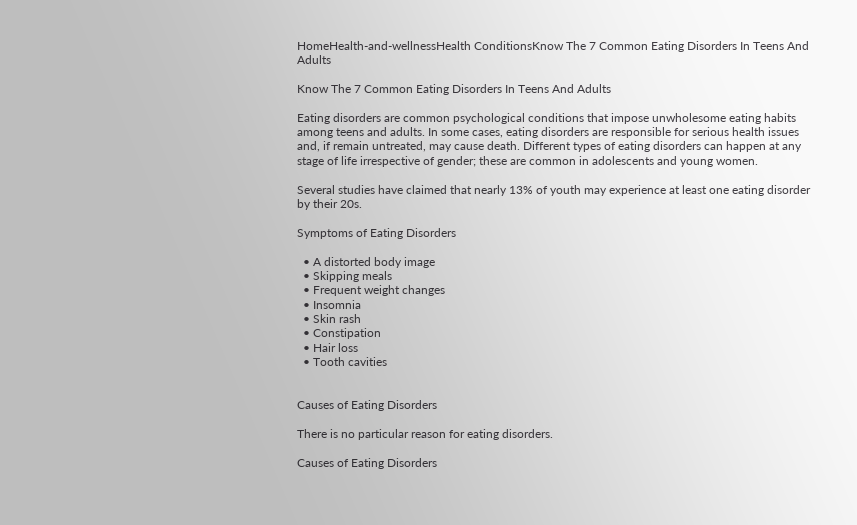HomeHealth-and-wellnessHealth ConditionsKnow The 7 Common Eating Disorders In Teens And Adults

Know The 7 Common Eating Disorders In Teens And Adults

Eating disorders are common psychological conditions that impose unwholesome eating habits among teens and adults. In some cases, eating disorders are responsible for serious health issues and, if remain untreated, may cause death. Different types of eating disorders can happen at any stage of life irrespective of gender; these are common in adolescents and young women.

Several studies have claimed that nearly 13% of youth may experience at least one eating disorder by their 20s.

Symptoms of Eating Disorders

  • A distorted body image
  • Skipping meals
  • Frequent weight changes
  • Insomnia
  • Skin rash
  • Constipation
  • Hair loss
  • Tooth cavities


Causes of Eating Disorders

There is no particular reason for eating disorders.

Causes of Eating Disorders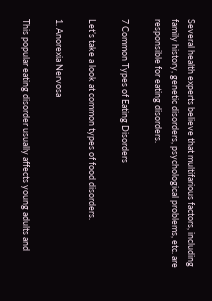Several health experts believe that multifarious factors, including family history, genetic disorders, psychological problems, etc. are responsible for eating disorders.

7 Common Types of Eating Disorders

Let’s take a look at common types of food disorders.

1. Anorexia Nervosa

This popular eating disorder usually affects young adults and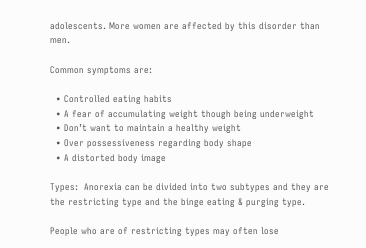adolescents. More women are affected by this disorder than men.

Common symptoms are:

  • Controlled eating habits
  • A fear of accumulating weight though being underweight
  • Don’t want to maintain a healthy weight
  • Over possessiveness regarding body shape
  • A distorted body image

Types:  Anorexia can be divided into two subtypes and they are the restricting type and the binge eating & purging type.

People who are of restricting types may often lose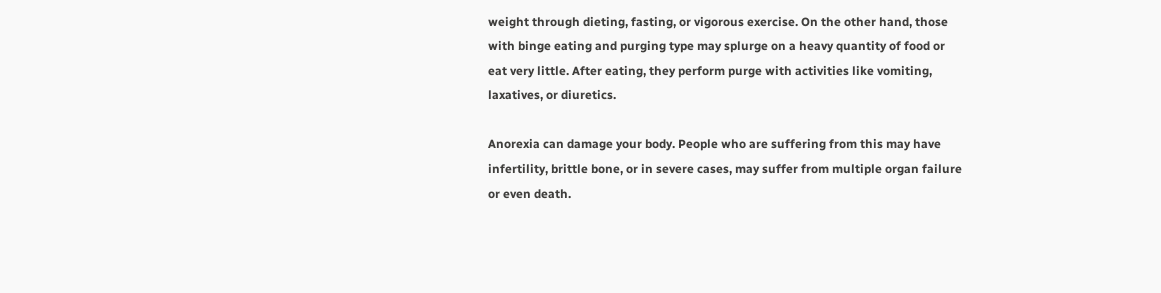weight through dieting, fasting, or vigorous exercise. On the other hand, those with binge eating and purging type may splurge on a heavy quantity of food or eat very little. After eating, they perform purge with activities like vomiting, laxatives, or diuretics.

Anorexia can damage your body. People who are suffering from this may have infertility, brittle bone, or in severe cases, may suffer from multiple organ failure or even death.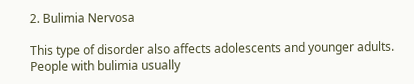2. Bulimia Nervosa

This type of disorder also affects adolescents and younger adults. People with bulimia usually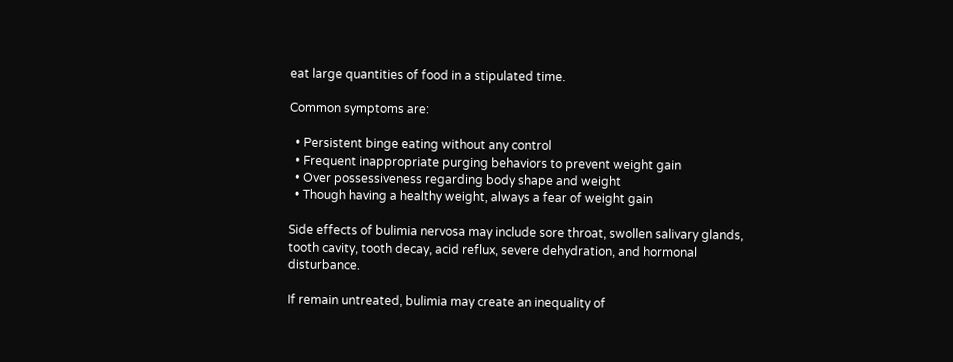eat large quantities of food in a stipulated time.

Common symptoms are:

  • Persistent binge eating without any control
  • Frequent inappropriate purging behaviors to prevent weight gain
  • Over possessiveness regarding body shape and weight
  • Though having a healthy weight, always a fear of weight gain

Side effects of bulimia nervosa may include sore throat, swollen salivary glands, tooth cavity, tooth decay, acid reflux, severe dehydration, and hormonal disturbance.

If remain untreated, bulimia may create an inequality of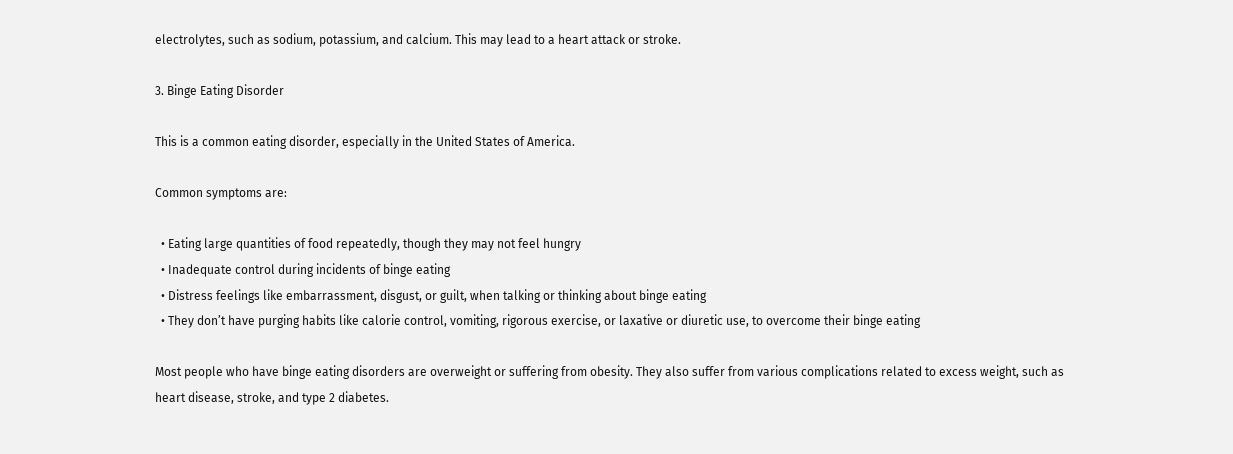electrolytes, such as sodium, potassium, and calcium. This may lead to a heart attack or stroke.

3. Binge Eating Disorder

This is a common eating disorder, especially in the United States of America.

Common symptoms are:

  • Eating large quantities of food repeatedly, though they may not feel hungry
  • Inadequate control during incidents of binge eating
  • Distress feelings like embarrassment, disgust, or guilt, when talking or thinking about binge eating
  • They don’t have purging habits like calorie control, vomiting, rigorous exercise, or laxative or diuretic use, to overcome their binge eating

Most people who have binge eating disorders are overweight or suffering from obesity. They also suffer from various complications related to excess weight, such as heart disease, stroke, and type 2 diabetes.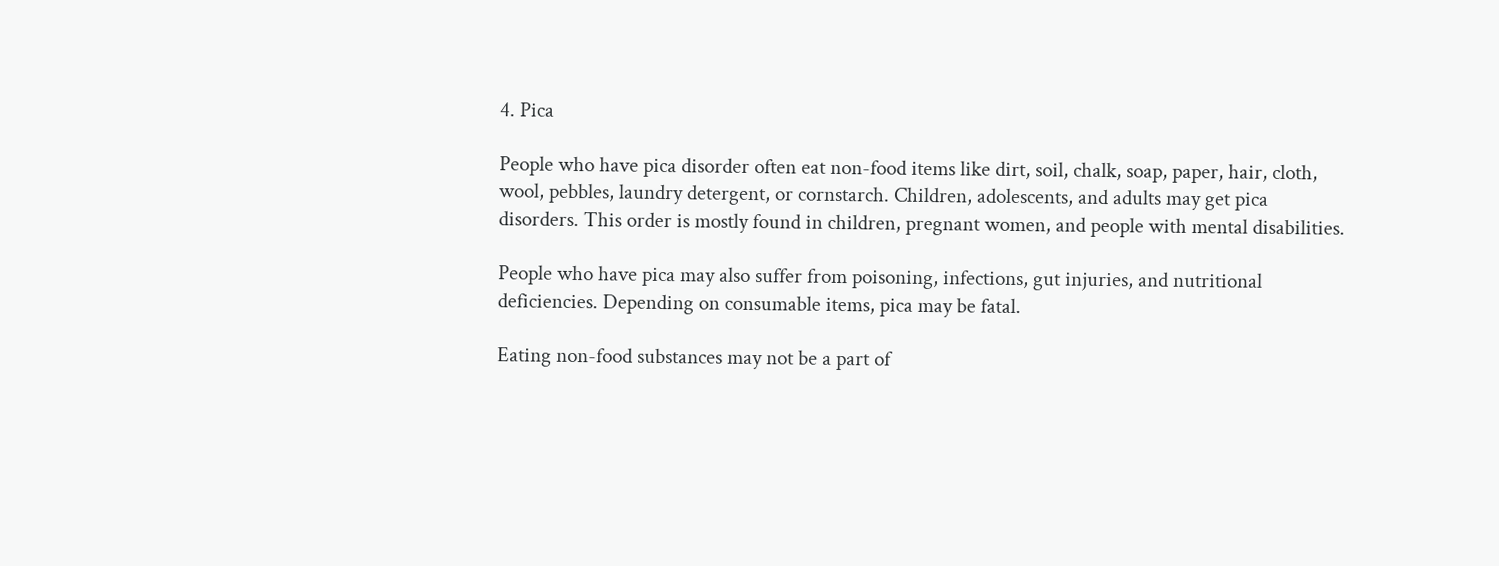4. Pica

People who have pica disorder often eat non-food items like dirt, soil, chalk, soap, paper, hair, cloth, wool, pebbles, laundry detergent, or cornstarch. Children, adolescents, and adults may get pica disorders. This order is mostly found in children, pregnant women, and people with mental disabilities.

People who have pica may also suffer from poisoning, infections, gut injuries, and nutritional deficiencies. Depending on consumable items, pica may be fatal.

Eating non-food substances may not be a part of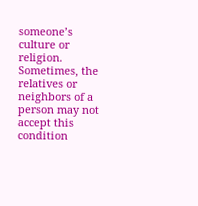someone’s culture or religion. Sometimes, the relatives or neighbors of a person may not accept this condition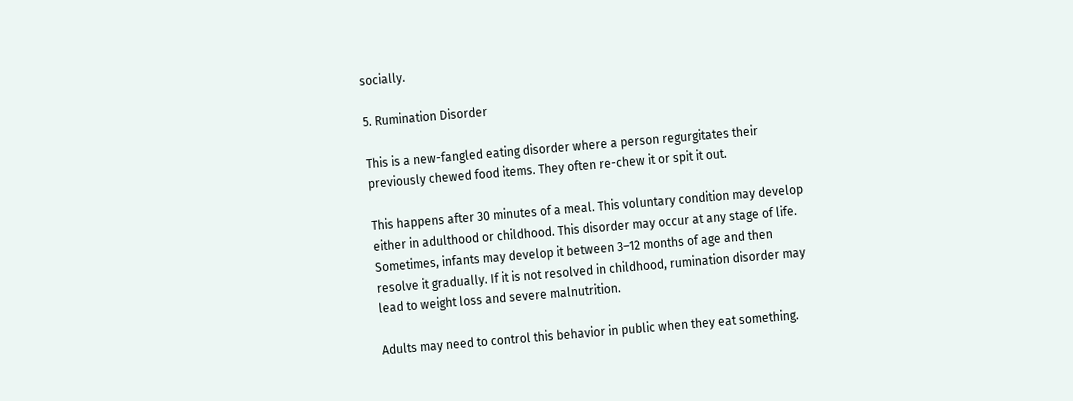socially.

5. Rumination Disorder

This is a new-fangled eating disorder where a person regurgitates their previously chewed food items. They often re-chew it or spit it out.

This happens after 30 minutes of a meal. This voluntary condition may develop either in adulthood or childhood. This disorder may occur at any stage of life. Sometimes, infants may develop it between 3–12 months of age and then resolve it gradually. If it is not resolved in childhood, rumination disorder may lead to weight loss and severe malnutrition.

Adults may need to control this behavior in public when they eat something.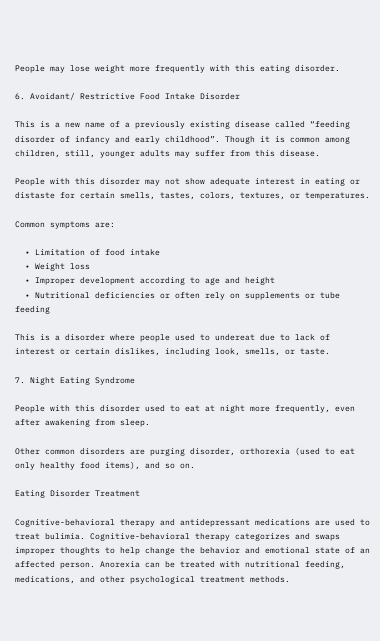People may lose weight more frequently with this eating disorder.

6. Avoidant/ Restrictive Food Intake Disorder

This is a new name of a previously existing disease called “feeding disorder of infancy and early childhood”. Though it is common among children, still, younger adults may suffer from this disease.

People with this disorder may not show adequate interest in eating or distaste for certain smells, tastes, colors, textures, or temperatures.

Common symptoms are:

  • Limitation of food intake
  • Weight loss
  • Improper development according to age and height
  • Nutritional deficiencies or often rely on supplements or tube feeding

This is a disorder where people used to undereat due to lack of interest or certain dislikes, including look, smells, or taste.

7. Night Eating Syndrome

People with this disorder used to eat at night more frequently, even after awakening from sleep.

Other common disorders are purging disorder, orthorexia (used to eat only healthy food items), and so on.

Eating Disorder Treatment

Cognitive-behavioral therapy and antidepressant medications are used to treat bulimia. Cognitive-behavioral therapy categorizes and swaps improper thoughts to help change the behavior and emotional state of an affected person. Anorexia can be treated with nutritional feeding, medications, and other psychological treatment methods.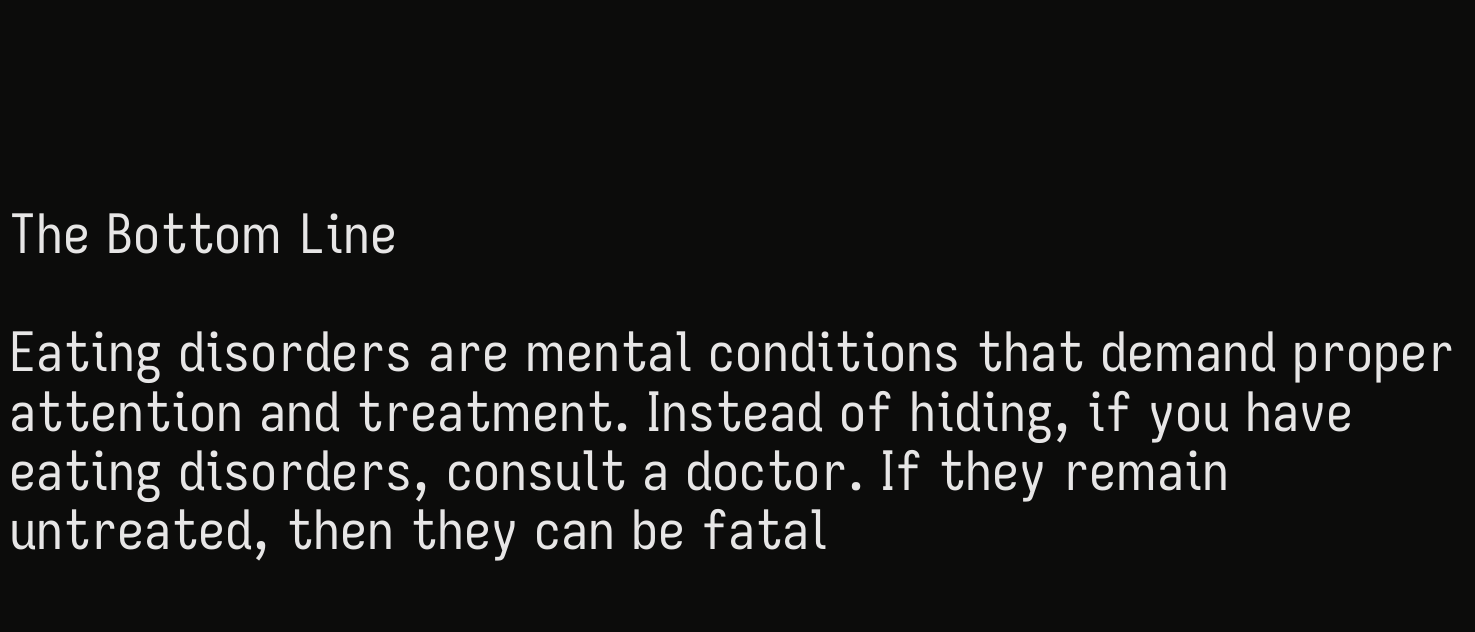The Bottom Line

Eating disorders are mental conditions that demand proper attention and treatment. Instead of hiding, if you have eating disorders, consult a doctor. If they remain untreated, then they can be fatal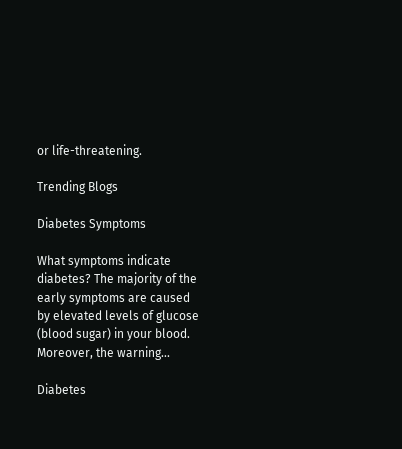or life-threatening.

Trending Blogs

Diabetes Symptoms

What symptoms indicate diabetes? The majority of the early symptoms are caused by elevated levels of glucose (blood sugar) in your blood.   Moreover, the warning...

Diabetes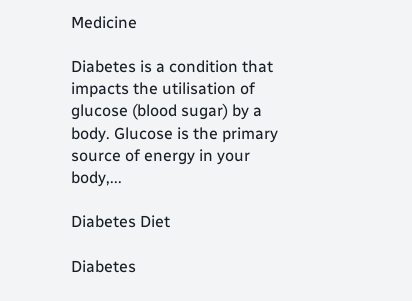Medicine

Diabetes is a condition that impacts the utilisation of glucose (blood sugar) by a body. Glucose is the primary source of energy in your body,...

Diabetes Diet

Diabetes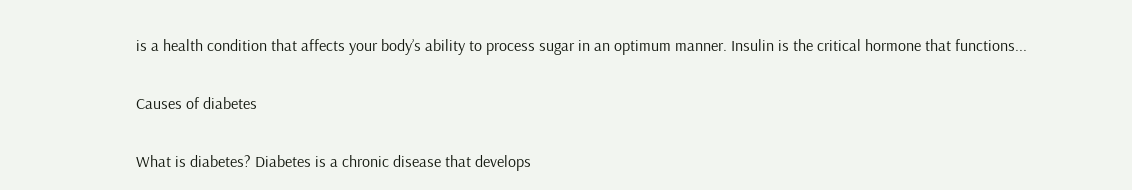is a health condition that affects your body’s ability to process sugar in an optimum manner. Insulin is the critical hormone that functions...

Causes of diabetes

What is diabetes? Diabetes is a chronic disease that develops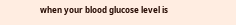when your blood glucose level is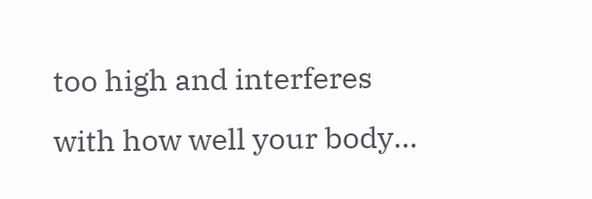too high and interferes with how well your body...